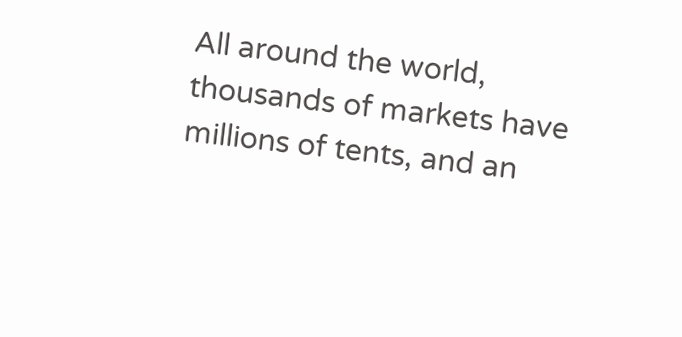All around the world, thousands of markets have millions of tents, and an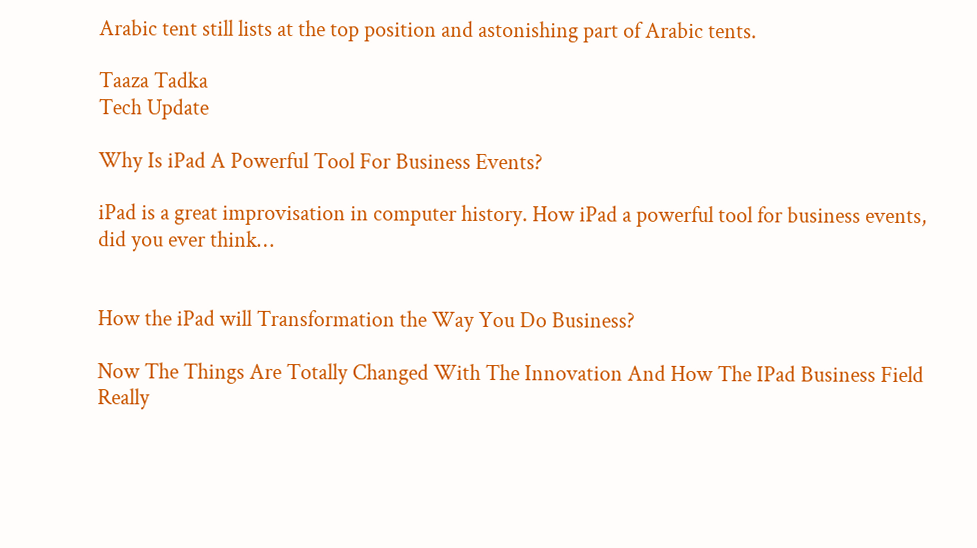Arabic tent still lists at the top position and astonishing part of Arabic tents.

Taaza Tadka
Tech Update

Why Is iPad A Powerful Tool For Business Events?

iPad is a great improvisation in computer history. How iPad a powerful tool for business events, did you ever think…


How the iPad will Transformation the Way You Do Business?

Now The Things Are Totally Changed With The Innovation And How The IPad Business Field Really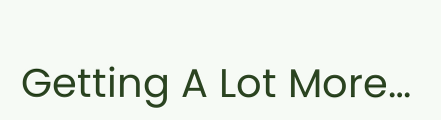Getting A Lot More…